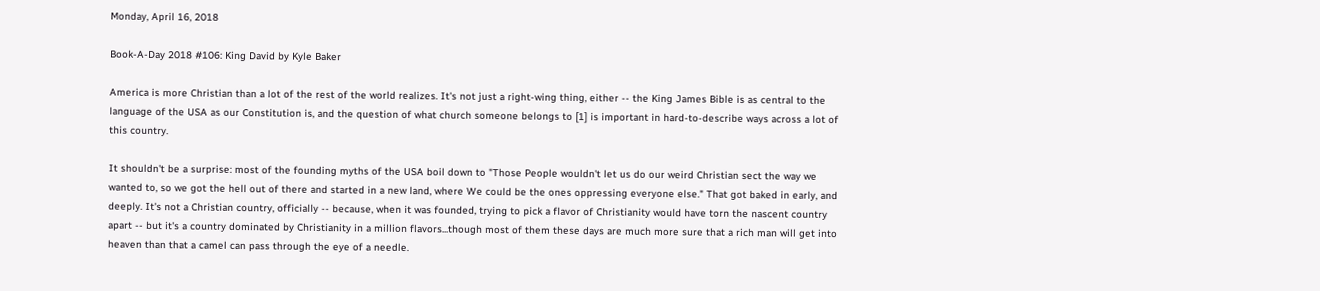Monday, April 16, 2018

Book-A-Day 2018 #106: King David by Kyle Baker

America is more Christian than a lot of the rest of the world realizes. It's not just a right-wing thing, either -- the King James Bible is as central to the language of the USA as our Constitution is, and the question of what church someone belongs to [1] is important in hard-to-describe ways across a lot of this country.

It shouldn't be a surprise: most of the founding myths of the USA boil down to "Those People wouldn't let us do our weird Christian sect the way we wanted to, so we got the hell out of there and started in a new land, where We could be the ones oppressing everyone else." That got baked in early, and deeply. It's not a Christian country, officially -- because, when it was founded, trying to pick a flavor of Christianity would have torn the nascent country apart -- but it's a country dominated by Christianity in a million flavors...though most of them these days are much more sure that a rich man will get into heaven than that a camel can pass through the eye of a needle.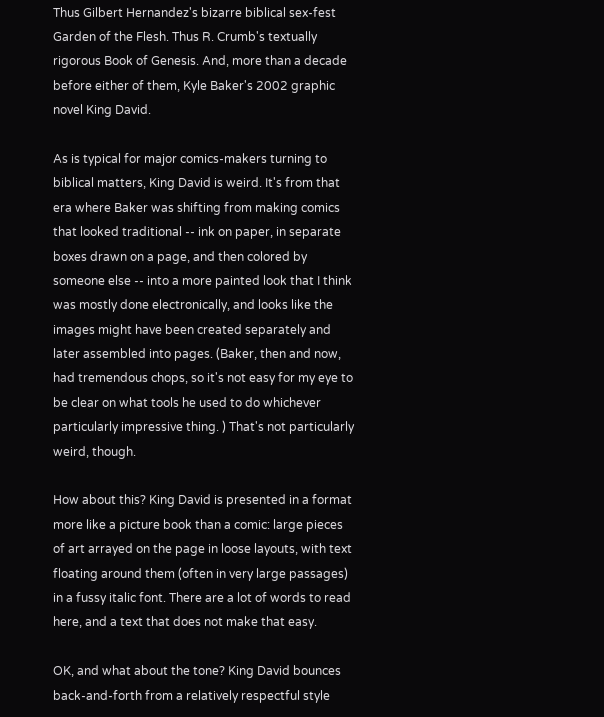Thus Gilbert Hernandez's bizarre biblical sex-fest Garden of the Flesh. Thus R. Crumb's textually rigorous Book of Genesis. And, more than a decade before either of them, Kyle Baker's 2002 graphic novel King David.

As is typical for major comics-makers turning to biblical matters, King David is weird. It's from that era where Baker was shifting from making comics that looked traditional -- ink on paper, in separate boxes drawn on a page, and then colored by someone else -- into a more painted look that I think was mostly done electronically, and looks like the images might have been created separately and later assembled into pages. (Baker, then and now, had tremendous chops, so it's not easy for my eye to be clear on what tools he used to do whichever particularly impressive thing. ) That's not particularly weird, though.

How about this? King David is presented in a format more like a picture book than a comic: large pieces of art arrayed on the page in loose layouts, with text floating around them (often in very large passages) in a fussy italic font. There are a lot of words to read here, and a text that does not make that easy.

OK, and what about the tone? King David bounces back-and-forth from a relatively respectful style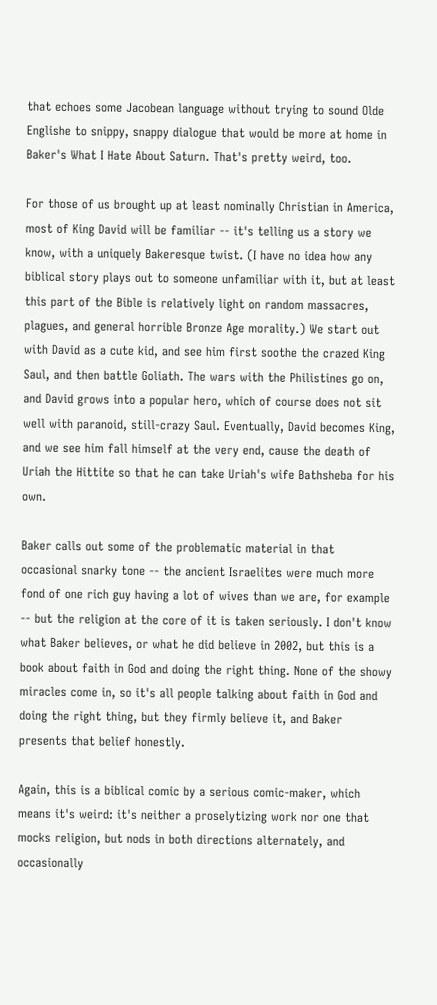that echoes some Jacobean language without trying to sound Olde Englishe to snippy, snappy dialogue that would be more at home in Baker's What I Hate About Saturn. That's pretty weird, too.

For those of us brought up at least nominally Christian in America, most of King David will be familiar -- it's telling us a story we know, with a uniquely Bakeresque twist. (I have no idea how any biblical story plays out to someone unfamiliar with it, but at least this part of the Bible is relatively light on random massacres, plagues, and general horrible Bronze Age morality.) We start out with David as a cute kid, and see him first soothe the crazed King Saul, and then battle Goliath. The wars with the Philistines go on, and David grows into a popular hero, which of course does not sit well with paranoid, still-crazy Saul. Eventually, David becomes King, and we see him fall himself at the very end, cause the death of Uriah the Hittite so that he can take Uriah's wife Bathsheba for his own.

Baker calls out some of the problematic material in that occasional snarky tone -- the ancient Israelites were much more fond of one rich guy having a lot of wives than we are, for example -- but the religion at the core of it is taken seriously. I don't know what Baker believes, or what he did believe in 2002, but this is a book about faith in God and doing the right thing. None of the showy miracles come in, so it's all people talking about faith in God and doing the right thing, but they firmly believe it, and Baker presents that belief honestly.

Again, this is a biblical comic by a serious comic-maker, which means it's weird: it's neither a proselytizing work nor one that mocks religion, but nods in both directions alternately, and occasionally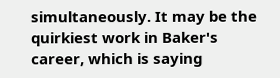simultaneously. It may be the quirkiest work in Baker's career, which is saying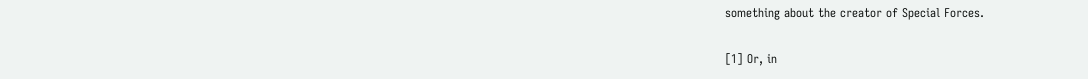something about the creator of Special Forces.

[1] Or, in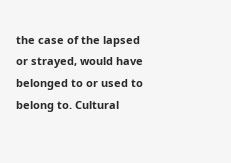the case of the lapsed or strayed, would have belonged to or used to belong to. Cultural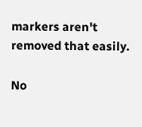markers aren't removed that easily.

No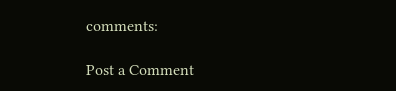comments:

Post a Comment